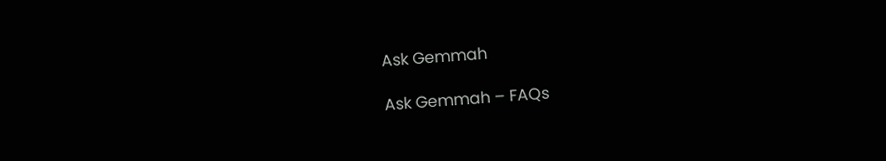Ask Gemmah

Ask Gemmah – FAQs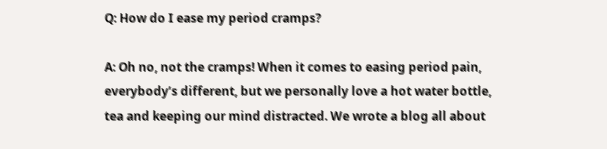Q: How do I ease my period cramps?

A: Oh no, not the cramps! When it comes to easing period pain, everybody’s different, but we personally love a hot water bottle, tea and keeping our mind distracted. We wrote a blog all about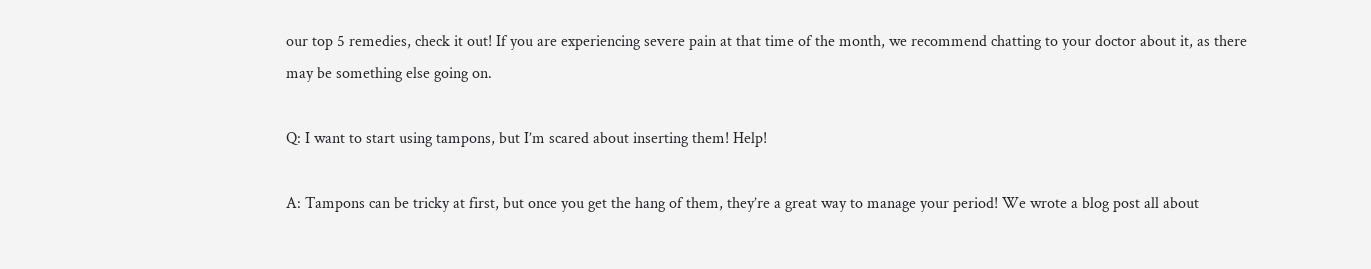our top 5 remedies, check it out! If you are experiencing severe pain at that time of the month, we recommend chatting to your doctor about it, as there may be something else going on.

Q: I want to start using tampons, but I’m scared about inserting them! Help!

A: Tampons can be tricky at first, but once you get the hang of them, they’re a great way to manage your period! We wrote a blog post all about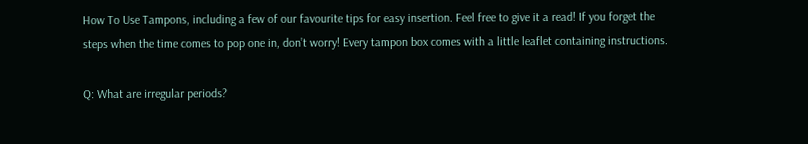How To Use Tampons, including a few of our favourite tips for easy insertion. Feel free to give it a read! If you forget the steps when the time comes to pop one in, don’t worry! Every tampon box comes with a little leaflet containing instructions.

Q: What are irregular periods?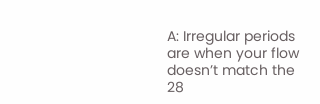A: Irregular periods are when your flow doesn’t match the 28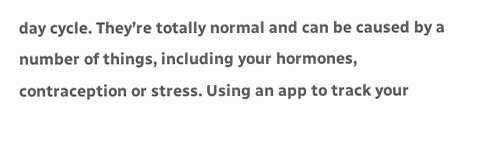day cycle. They’re totally normal and can be caused by a number of things, including your hormones, contraception or stress. Using an app to track your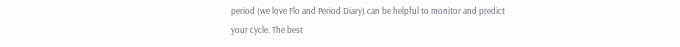period (we love Flo and Period Diary) can be helpful to monitor and predict your cycle. The best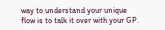way to understand your unique flow is to talk it over with your GP.